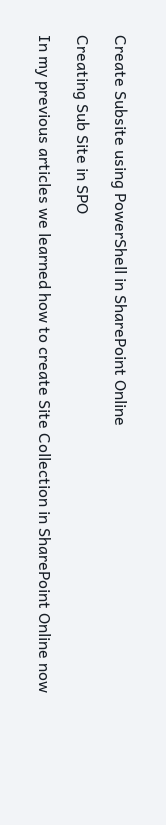Create Subsite using PowerShell in SharePoint Online

Creating Sub Site in SPO

In my previous articles we learned how to create Site Collection in SharePoint Online now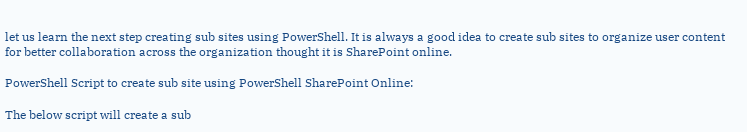let us learn the next step creating sub sites using PowerShell. It is always a good idea to create sub sites to organize user content for better collaboration across the organization thought it is SharePoint online.

PowerShell Script to create sub site using PowerShell SharePoint Online:

The below script will create a sub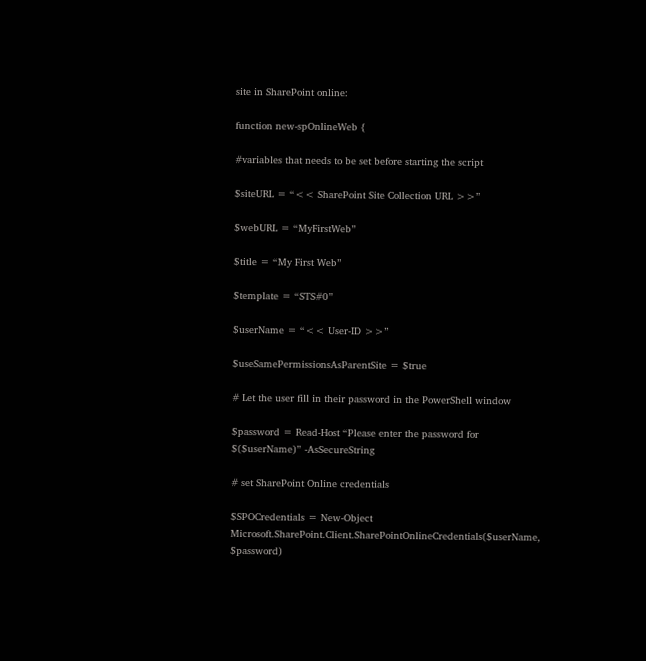site in SharePoint online:

function new-spOnlineWeb {

#variables that needs to be set before starting the script

$siteURL = “<< SharePoint Site Collection URL >>”

$webURL = “MyFirstWeb”

$title = “My First Web”

$template = “STS#0”

$userName = “<< User-ID >>”

$useSamePermissionsAsParentSite = $true

# Let the user fill in their password in the PowerShell window

$password = Read-Host “Please enter the password for $($userName)” -AsSecureString

# set SharePoint Online credentials

$SPOCredentials = New-Object Microsoft.SharePoint.Client.SharePointOnlineCredentials($userName, $password)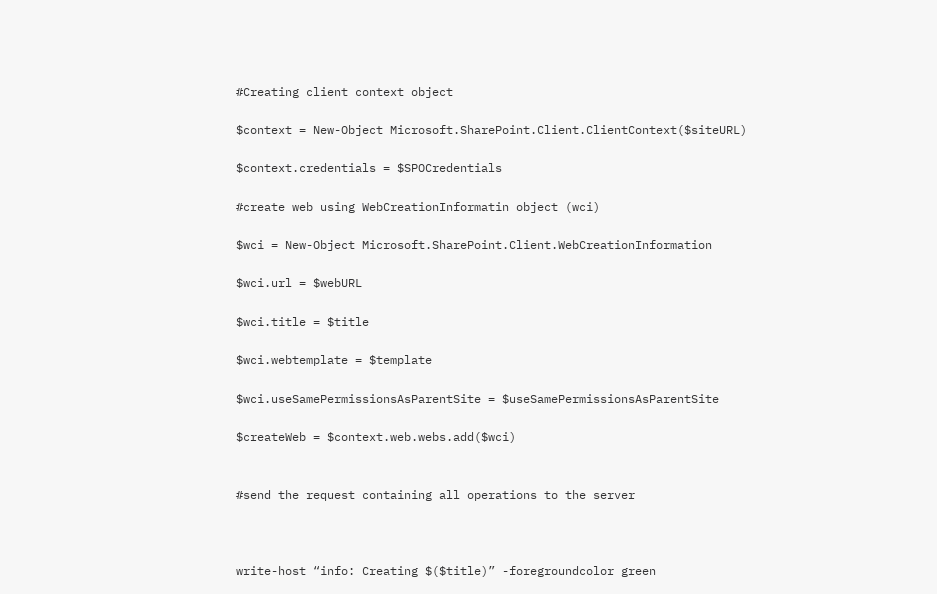#Creating client context object

$context = New-Object Microsoft.SharePoint.Client.ClientContext($siteURL)

$context.credentials = $SPOCredentials

#create web using WebCreationInformatin object (wci)

$wci = New-Object Microsoft.SharePoint.Client.WebCreationInformation

$wci.url = $webURL

$wci.title = $title

$wci.webtemplate = $template

$wci.useSamePermissionsAsParentSite = $useSamePermissionsAsParentSite

$createWeb = $context.web.webs.add($wci)


#send the request containing all operations to the server



write-host “info: Creating $($title)” -foregroundcolor green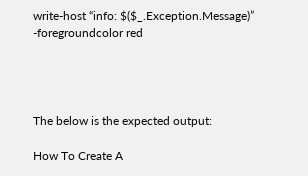write-host “info: $($_.Exception.Message)” -foregroundcolor red




The below is the expected output:

How To Create A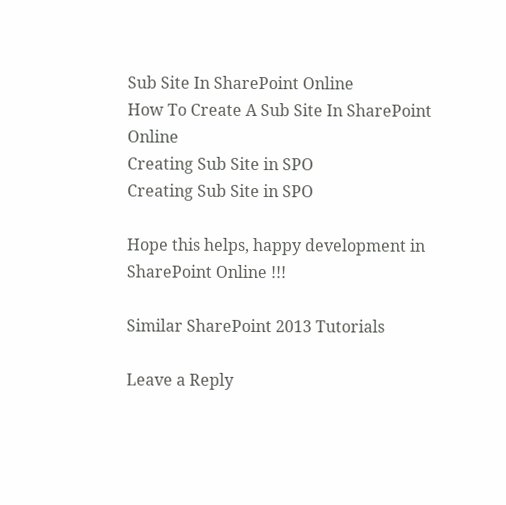Sub Site In SharePoint Online
How To Create A Sub Site In SharePoint Online
Creating Sub Site in SPO
Creating Sub Site in SPO

Hope this helps, happy development in SharePoint Online !!!

Similar SharePoint 2013 Tutorials

Leave a Reply